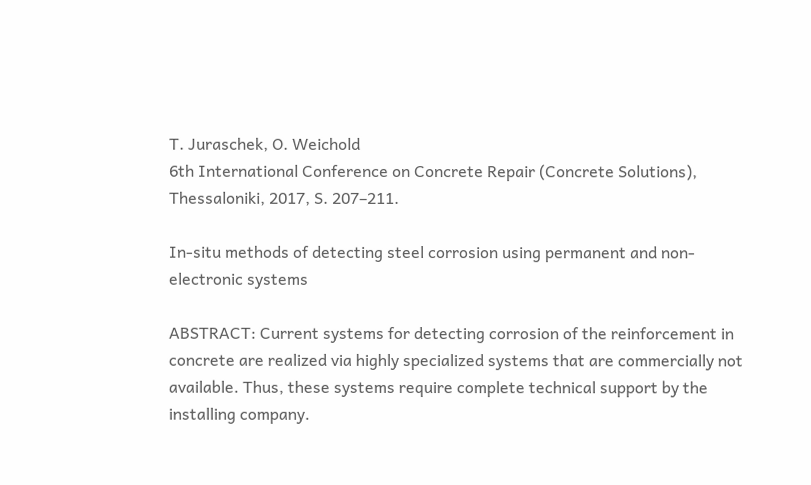T. Juraschek, O. Weichold
6th International Conference on Concrete Repair (Concrete Solutions), Thessaloniki, 2017, S. 207–211.

In-situ methods of detecting steel corrosion using permanent and non-electronic systems

ABSTRACT: Current systems for detecting corrosion of the reinforcement in concrete are realized via highly specialized systems that are commercially not available. Thus, these systems require complete technical support by the installing company.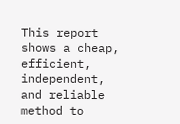This report shows a cheap, efficient, independent, and reliable method to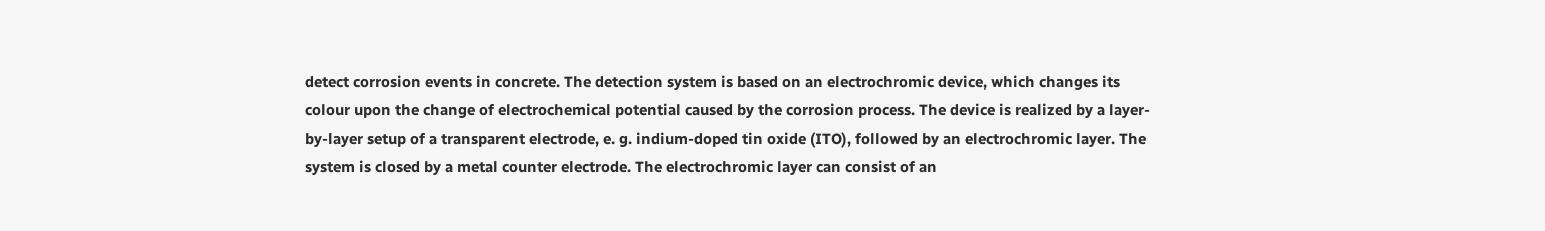detect corrosion events in concrete. The detection system is based on an electrochromic device, which changes its colour upon the change of electrochemical potential caused by the corrosion process. The device is realized by a layer-by-layer setup of a transparent electrode, e. g. indium-doped tin oxide (ITO), followed by an electrochromic layer. The system is closed by a metal counter electrode. The electrochromic layer can consist of an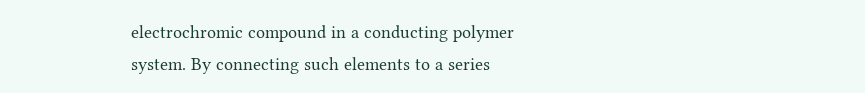electrochromic compound in a conducting polymer system. By connecting such elements to a series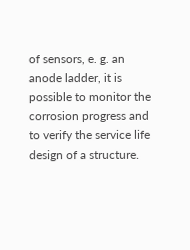of sensors, e. g. an anode ladder, it is possible to monitor the corrosion progress and to verify the service life design of a structure.